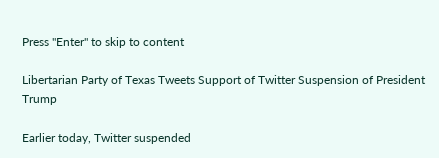Press "Enter" to skip to content

Libertarian Party of Texas Tweets Support of Twitter Suspension of President Trump

Earlier today, Twitter suspended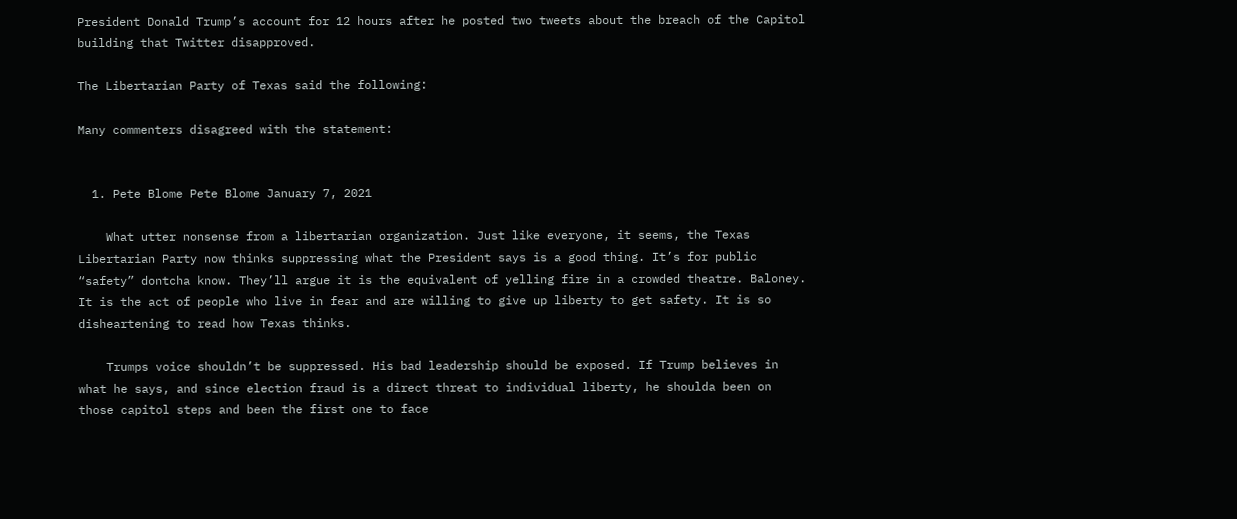President Donald Trump’s account for 12 hours after he posted two tweets about the breach of the Capitol building that Twitter disapproved.

The Libertarian Party of Texas said the following:

Many commenters disagreed with the statement:


  1. Pete Blome Pete Blome January 7, 2021

    What utter nonsense from a libertarian organization. Just like everyone, it seems, the Texas Libertarian Party now thinks suppressing what the President says is a good thing. It’s for public “safety” dontcha know. They’ll argue it is the equivalent of yelling fire in a crowded theatre. Baloney. It is the act of people who live in fear and are willing to give up liberty to get safety. It is so disheartening to read how Texas thinks.

    Trumps voice shouldn’t be suppressed. His bad leadership should be exposed. If Trump believes in what he says, and since election fraud is a direct threat to individual liberty, he shoulda been on those capitol steps and been the first one to face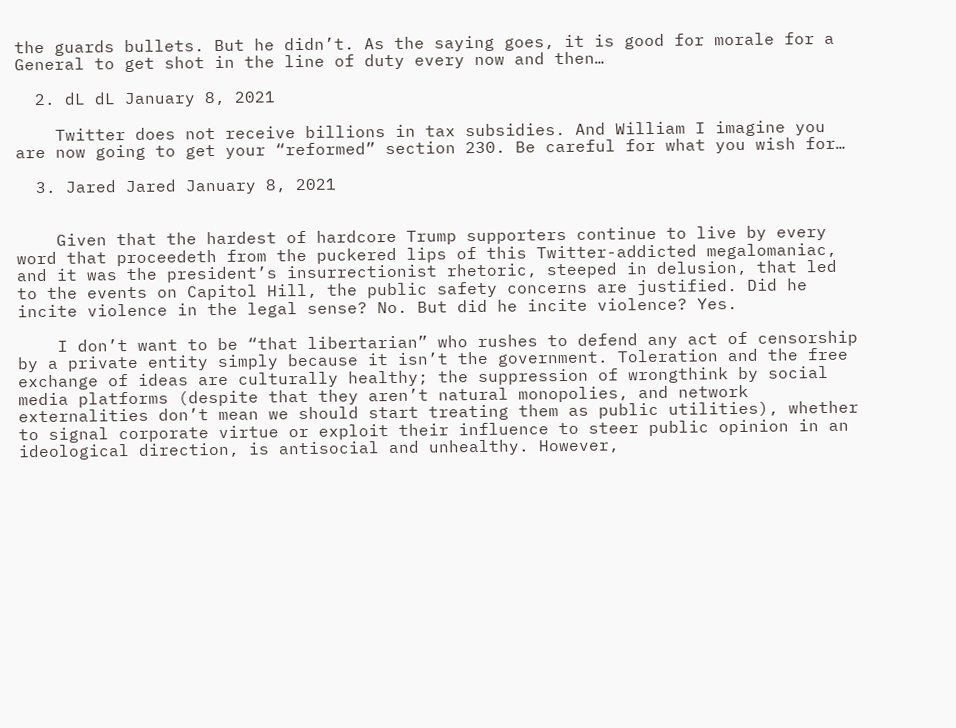the guards bullets. But he didn’t. As the saying goes, it is good for morale for a General to get shot in the line of duty every now and then…

  2. dL dL January 8, 2021

    Twitter does not receive billions in tax subsidies. And William I imagine you are now going to get your “reformed” section 230. Be careful for what you wish for…

  3. Jared Jared January 8, 2021


    Given that the hardest of hardcore Trump supporters continue to live by every word that proceedeth from the puckered lips of this Twitter-addicted megalomaniac, and it was the president’s insurrectionist rhetoric, steeped in delusion, that led to the events on Capitol Hill, the public safety concerns are justified. Did he incite violence in the legal sense? No. But did he incite violence? Yes.

    I don’t want to be “that libertarian” who rushes to defend any act of censorship by a private entity simply because it isn’t the government. Toleration and the free exchange of ideas are culturally healthy; the suppression of wrongthink by social media platforms (despite that they aren’t natural monopolies, and network externalities don’t mean we should start treating them as public utilities), whether to signal corporate virtue or exploit their influence to steer public opinion in an ideological direction, is antisocial and unhealthy. However,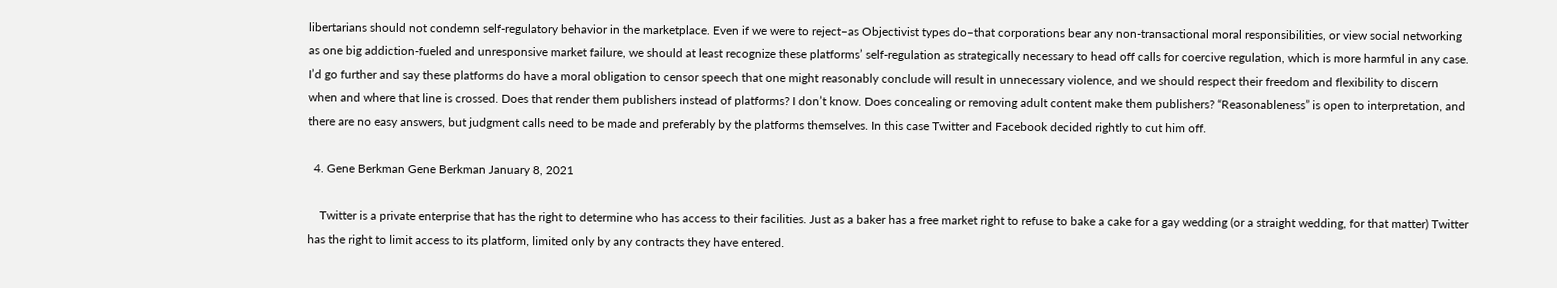libertarians should not condemn self-regulatory behavior in the marketplace. Even if we were to reject–as Objectivist types do–that corporations bear any non-transactional moral responsibilities, or view social networking as one big addiction-fueled and unresponsive market failure, we should at least recognize these platforms’ self-regulation as strategically necessary to head off calls for coercive regulation, which is more harmful in any case. I’d go further and say these platforms do have a moral obligation to censor speech that one might reasonably conclude will result in unnecessary violence, and we should respect their freedom and flexibility to discern when and where that line is crossed. Does that render them publishers instead of platforms? I don’t know. Does concealing or removing adult content make them publishers? “Reasonableness” is open to interpretation, and there are no easy answers, but judgment calls need to be made and preferably by the platforms themselves. In this case Twitter and Facebook decided rightly to cut him off.

  4. Gene Berkman Gene Berkman January 8, 2021

    Twitter is a private enterprise that has the right to determine who has access to their facilities. Just as a baker has a free market right to refuse to bake a cake for a gay wedding (or a straight wedding, for that matter) Twitter has the right to limit access to its platform, limited only by any contracts they have entered.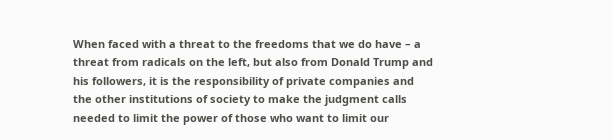When faced with a threat to the freedoms that we do have – a threat from radicals on the left, but also from Donald Trump and his followers, it is the responsibility of private companies and the other institutions of society to make the judgment calls needed to limit the power of those who want to limit our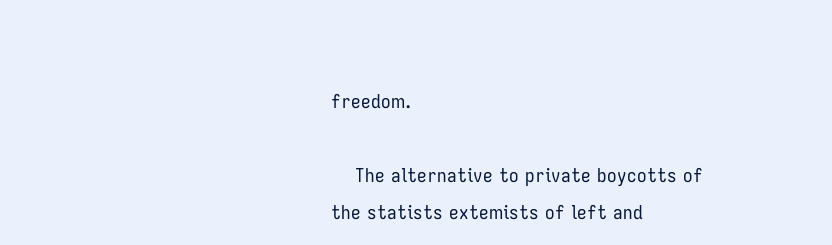freedom.

    The alternative to private boycotts of the statists extemists of left and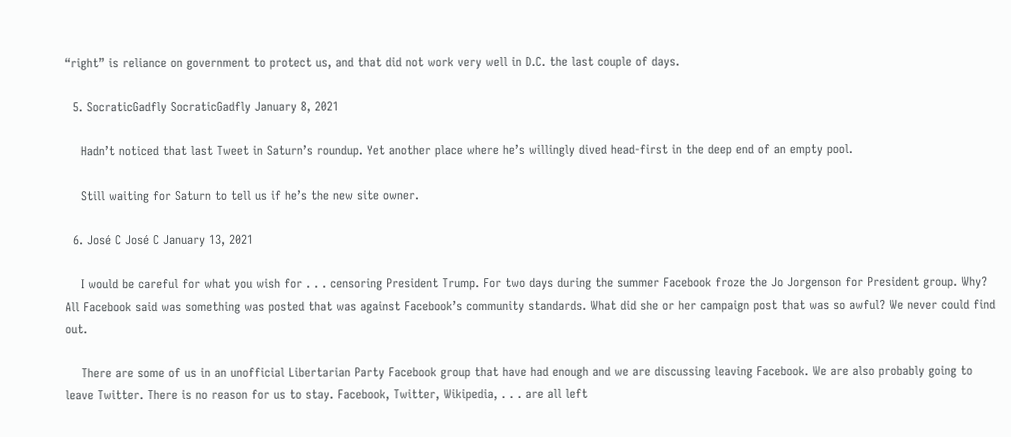“right” is reliance on government to protect us, and that did not work very well in D.C. the last couple of days.

  5. SocraticGadfly SocraticGadfly January 8, 2021

    Hadn’t noticed that last Tweet in Saturn’s roundup. Yet another place where he’s willingly dived head-first in the deep end of an empty pool.

    Still waiting for Saturn to tell us if he’s the new site owner.

  6. José C José C January 13, 2021

    I would be careful for what you wish for . . . censoring President Trump. For two days during the summer Facebook froze the Jo Jorgenson for President group. Why? All Facebook said was something was posted that was against Facebook’s community standards. What did she or her campaign post that was so awful? We never could find out.

    There are some of us in an unofficial Libertarian Party Facebook group that have had enough and we are discussing leaving Facebook. We are also probably going to leave Twitter. There is no reason for us to stay. Facebook, Twitter, Wikipedia, . . . are all left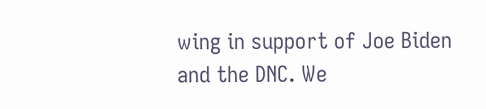wing in support of Joe Biden and the DNC. We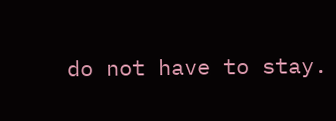do not have to stay.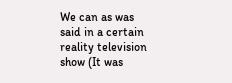We can as was said in a certain reality television show (It was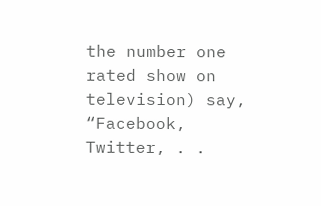the number one rated show on television) say, “Facebook, Twitter, . .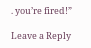. you’re fired!”

Leave a Reply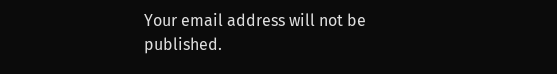Your email address will not be published.